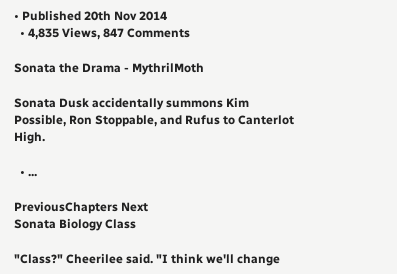• Published 20th Nov 2014
  • 4,835 Views, 847 Comments

Sonata the Drama - MythrilMoth

Sonata Dusk accidentally summons Kim Possible, Ron Stoppable, and Rufus to Canterlot High.

  • ...

PreviousChapters Next
Sonata Biology Class

"Class?" Cheerilee said. "I think we'll change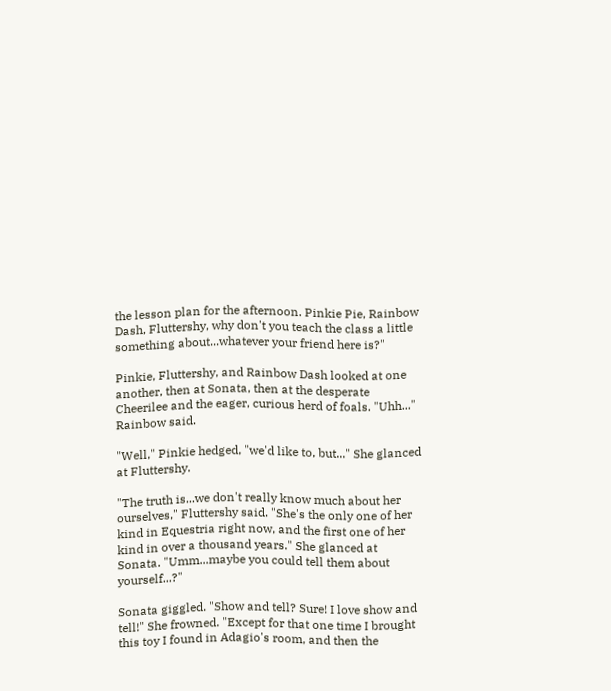the lesson plan for the afternoon. Pinkie Pie, Rainbow Dash, Fluttershy, why don't you teach the class a little something about...whatever your friend here is?"

Pinkie, Fluttershy, and Rainbow Dash looked at one another, then at Sonata, then at the desperate Cheerilee and the eager, curious herd of foals. "Uhh..." Rainbow said.

"Well," Pinkie hedged, "we'd like to, but..." She glanced at Fluttershy.

"The truth is...we don't really know much about her ourselves," Fluttershy said. "She's the only one of her kind in Equestria right now, and the first one of her kind in over a thousand years." She glanced at Sonata. "Umm...maybe you could tell them about yourself...?"

Sonata giggled. "Show and tell? Sure! I love show and tell!" She frowned. "Except for that one time I brought this toy I found in Adagio's room, and then the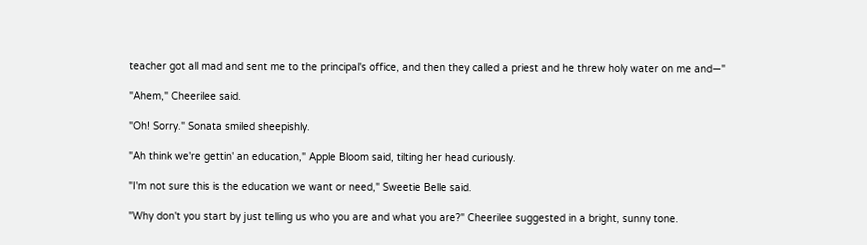teacher got all mad and sent me to the principal's office, and then they called a priest and he threw holy water on me and—"

"Ahem," Cheerilee said.

"Oh! Sorry." Sonata smiled sheepishly.

"Ah think we're gettin' an education," Apple Bloom said, tilting her head curiously.

"I'm not sure this is the education we want or need," Sweetie Belle said.

"Why don't you start by just telling us who you are and what you are?" Cheerilee suggested in a bright, sunny tone.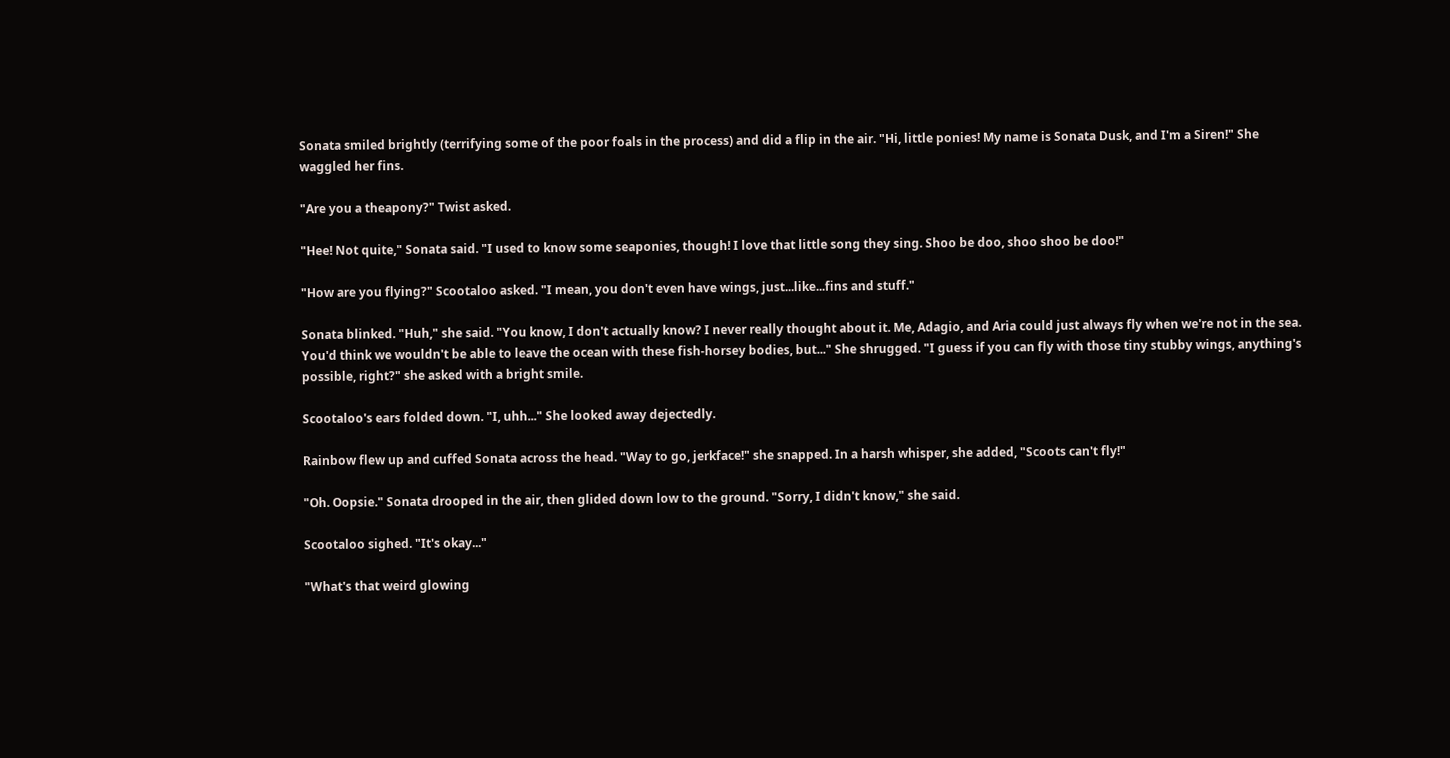Sonata smiled brightly (terrifying some of the poor foals in the process) and did a flip in the air. "Hi, little ponies! My name is Sonata Dusk, and I'm a Siren!" She waggled her fins.

"Are you a theapony?" Twist asked.

"Hee! Not quite," Sonata said. "I used to know some seaponies, though! I love that little song they sing. Shoo be doo, shoo shoo be doo!"

"How are you flying?" Scootaloo asked. "I mean, you don't even have wings, just...like...fins and stuff."

Sonata blinked. "Huh," she said. "You know, I don't actually know? I never really thought about it. Me, Adagio, and Aria could just always fly when we're not in the sea. You'd think we wouldn't be able to leave the ocean with these fish-horsey bodies, but..." She shrugged. "I guess if you can fly with those tiny stubby wings, anything's possible, right?" she asked with a bright smile.

Scootaloo's ears folded down. "I, uhh..." She looked away dejectedly.

Rainbow flew up and cuffed Sonata across the head. "Way to go, jerkface!" she snapped. In a harsh whisper, she added, "Scoots can't fly!"

"Oh. Oopsie." Sonata drooped in the air, then glided down low to the ground. "Sorry, I didn't know," she said.

Scootaloo sighed. "It's okay..."

"What's that weird glowing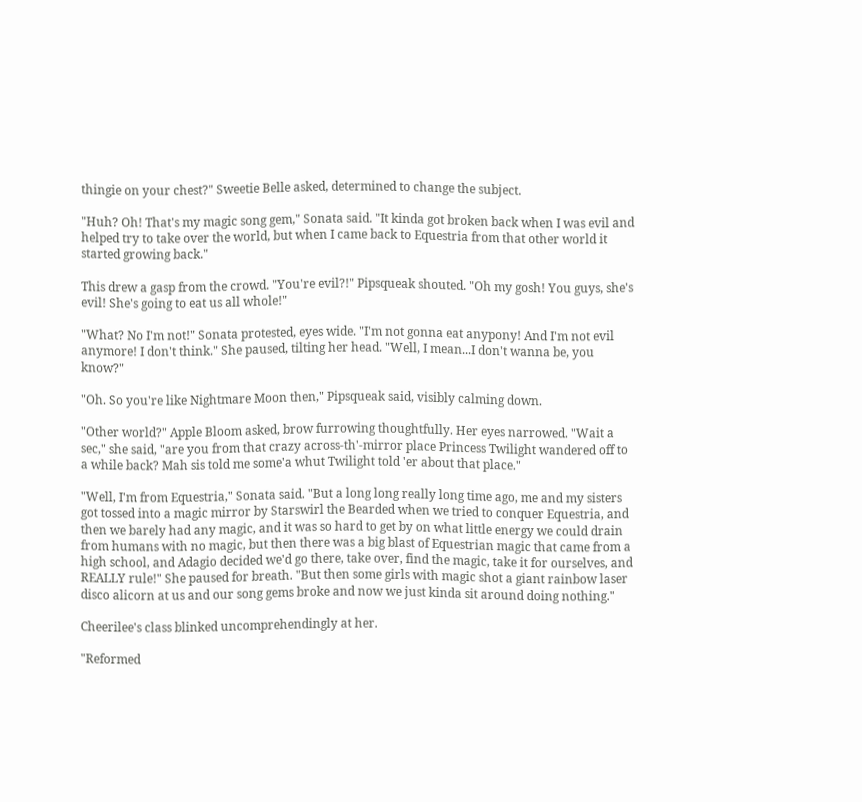thingie on your chest?" Sweetie Belle asked, determined to change the subject.

"Huh? Oh! That's my magic song gem," Sonata said. "It kinda got broken back when I was evil and helped try to take over the world, but when I came back to Equestria from that other world it started growing back."

This drew a gasp from the crowd. "You're evil?!" Pipsqueak shouted. "Oh my gosh! You guys, she's evil! She's going to eat us all whole!"

"What? No I'm not!" Sonata protested, eyes wide. "I'm not gonna eat anypony! And I'm not evil anymore! I don't think." She paused, tilting her head. "Well, I mean...I don't wanna be, you know?"

"Oh. So you're like Nightmare Moon then," Pipsqueak said, visibly calming down.

"Other world?" Apple Bloom asked, brow furrowing thoughtfully. Her eyes narrowed. "Wait a sec," she said, "are you from that crazy across-th'-mirror place Princess Twilight wandered off to a while back? Mah sis told me some'a whut Twilight told 'er about that place."

"Well, I'm from Equestria," Sonata said. "But a long long really long time ago, me and my sisters got tossed into a magic mirror by Starswirl the Bearded when we tried to conquer Equestria, and then we barely had any magic, and it was so hard to get by on what little energy we could drain from humans with no magic, but then there was a big blast of Equestrian magic that came from a high school, and Adagio decided we'd go there, take over, find the magic, take it for ourselves, and REALLY rule!" She paused for breath. "But then some girls with magic shot a giant rainbow laser disco alicorn at us and our song gems broke and now we just kinda sit around doing nothing."

Cheerilee's class blinked uncomprehendingly at her.

"Reformed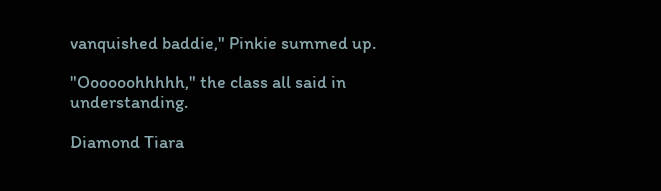vanquished baddie," Pinkie summed up.

"Oooooohhhhh," the class all said in understanding.

Diamond Tiara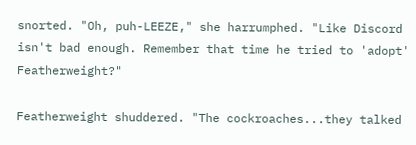snorted. "Oh, puh-LEEZE," she harrumphed. "Like Discord isn't bad enough. Remember that time he tried to 'adopt' Featherweight?"

Featherweight shuddered. "The cockroaches...they talked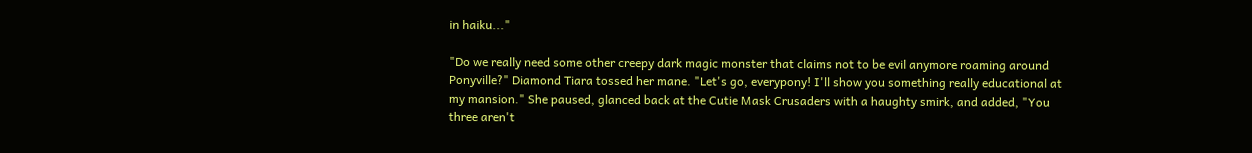in haiku..."

"Do we really need some other creepy dark magic monster that claims not to be evil anymore roaming around Ponyville?" Diamond Tiara tossed her mane. "Let's go, everypony! I'll show you something really educational at my mansion." She paused, glanced back at the Cutie Mask Crusaders with a haughty smirk, and added, "You three aren't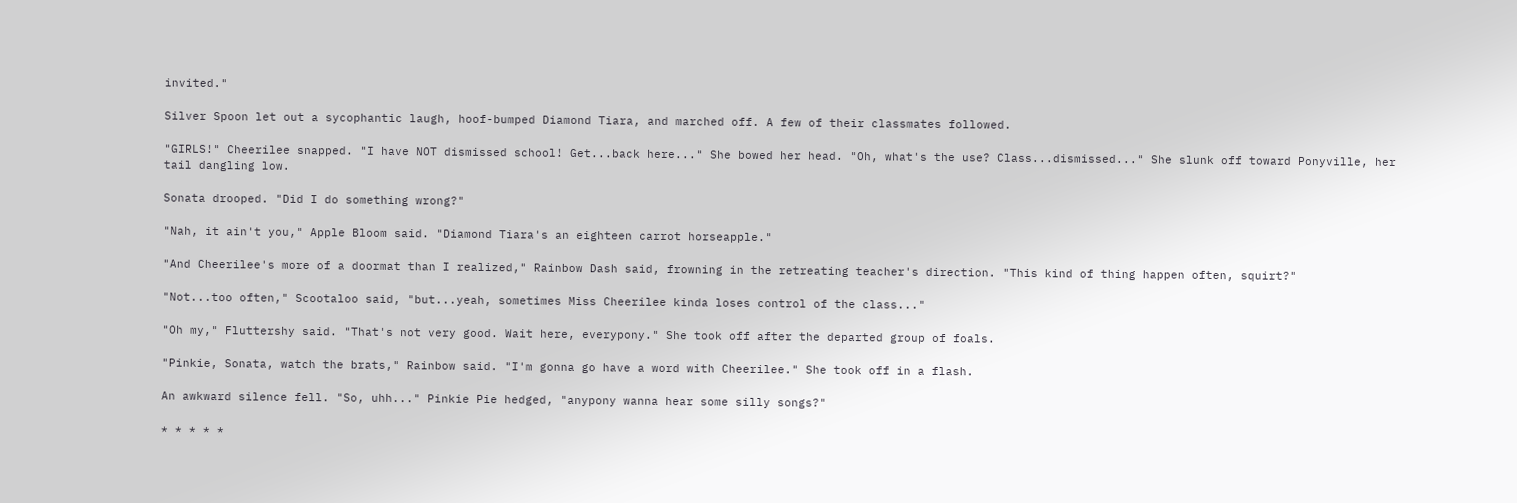invited."

Silver Spoon let out a sycophantic laugh, hoof-bumped Diamond Tiara, and marched off. A few of their classmates followed.

"GIRLS!" Cheerilee snapped. "I have NOT dismissed school! Get...back here..." She bowed her head. "Oh, what's the use? Class...dismissed..." She slunk off toward Ponyville, her tail dangling low.

Sonata drooped. "Did I do something wrong?"

"Nah, it ain't you," Apple Bloom said. "Diamond Tiara's an eighteen carrot horseapple."

"And Cheerilee's more of a doormat than I realized," Rainbow Dash said, frowning in the retreating teacher's direction. "This kind of thing happen often, squirt?"

"Not...too often," Scootaloo said, "but...yeah, sometimes Miss Cheerilee kinda loses control of the class..."

"Oh my," Fluttershy said. "That's not very good. Wait here, everypony." She took off after the departed group of foals.

"Pinkie, Sonata, watch the brats," Rainbow said. "I'm gonna go have a word with Cheerilee." She took off in a flash.

An awkward silence fell. "So, uhh..." Pinkie Pie hedged, "anypony wanna hear some silly songs?"

* * * * *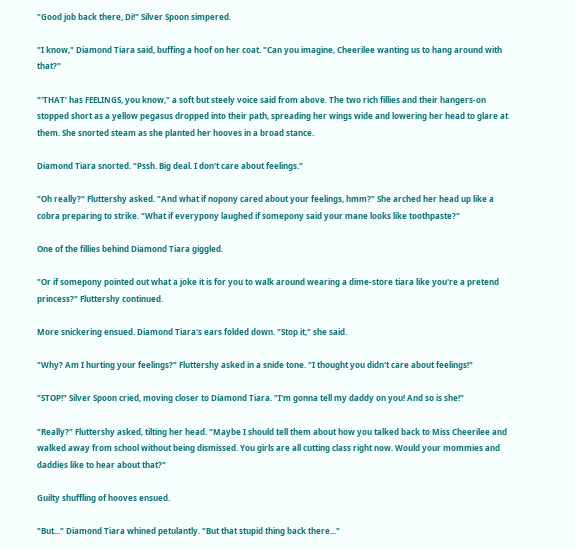"Good job back there, Di!" Silver Spoon simpered.

"I know," Diamond Tiara said, buffing a hoof on her coat. "Can you imagine, Cheerilee wanting us to hang around with that?"

"'THAT' has FEELINGS, you know," a soft but steely voice said from above. The two rich fillies and their hangers-on stopped short as a yellow pegasus dropped into their path, spreading her wings wide and lowering her head to glare at them. She snorted steam as she planted her hooves in a broad stance.

Diamond Tiara snorted. "Pssh. Big deal. I don't care about feelings."

"Oh really?" Fluttershy asked. "And what if nopony cared about your feelings, hmm?" She arched her head up like a cobra preparing to strike. "What if everypony laughed if somepony said your mane looks like toothpaste?"

One of the fillies behind Diamond Tiara giggled.

"Or if somepony pointed out what a joke it is for you to walk around wearing a dime-store tiara like you're a pretend princess?" Fluttershy continued.

More snickering ensued. Diamond Tiara's ears folded down. "Stop it," she said.

"Why? Am I hurting your feelings?" Fluttershy asked in a snide tone. "I thought you didn't care about feelings!"

"STOP!" Silver Spoon cried, moving closer to Diamond Tiara. "I'm gonna tell my daddy on you! And so is she!"

"Really?" Fluttershy asked, tilting her head. "Maybe I should tell them about how you talked back to Miss Cheerilee and walked away from school without being dismissed. You girls are all cutting class right now. Would your mommies and daddies like to hear about that?"

Guilty shuffling of hooves ensued.

"But..." Diamond Tiara whined petulantly. "But that stupid thing back there..."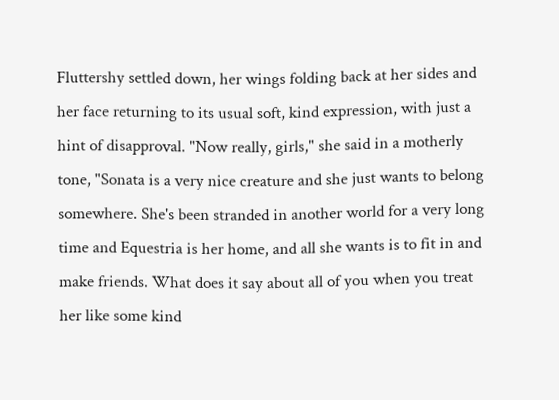Fluttershy settled down, her wings folding back at her sides and her face returning to its usual soft, kind expression, with just a hint of disapproval. "Now really, girls," she said in a motherly tone, "Sonata is a very nice creature and she just wants to belong somewhere. She's been stranded in another world for a very long time and Equestria is her home, and all she wants is to fit in and make friends. What does it say about all of you when you treat her like some kind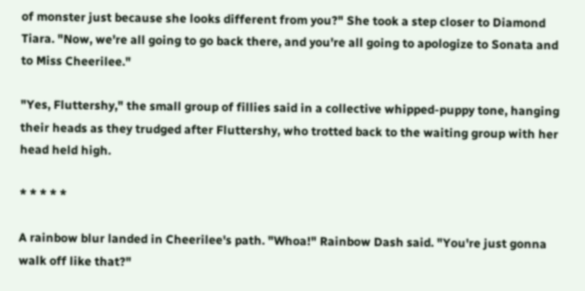of monster just because she looks different from you?" She took a step closer to Diamond Tiara. "Now, we're all going to go back there, and you're all going to apologize to Sonata and to Miss Cheerilee."

"Yes, Fluttershy," the small group of fillies said in a collective whipped-puppy tone, hanging their heads as they trudged after Fluttershy, who trotted back to the waiting group with her head held high.

* * * * *

A rainbow blur landed in Cheerilee's path. "Whoa!" Rainbow Dash said. "You're just gonna walk off like that?"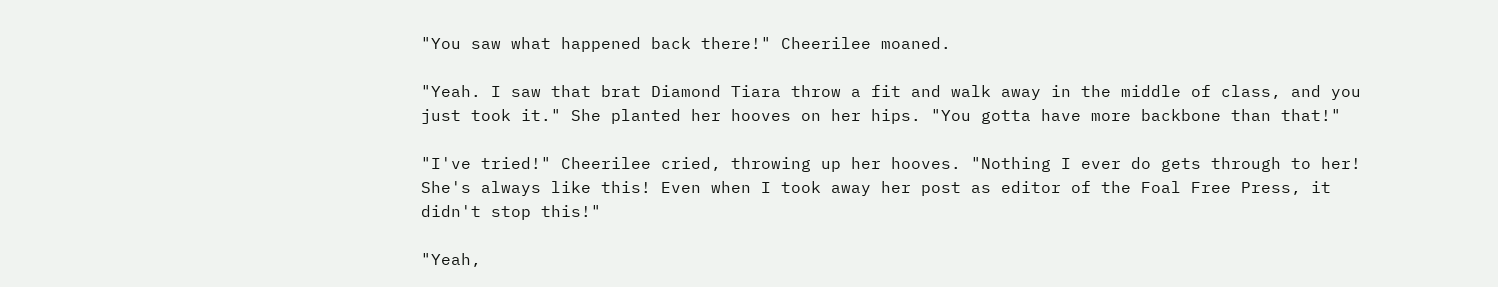"You saw what happened back there!" Cheerilee moaned.

"Yeah. I saw that brat Diamond Tiara throw a fit and walk away in the middle of class, and you just took it." She planted her hooves on her hips. "You gotta have more backbone than that!"

"I've tried!" Cheerilee cried, throwing up her hooves. "Nothing I ever do gets through to her! She's always like this! Even when I took away her post as editor of the Foal Free Press, it didn't stop this!"

"Yeah,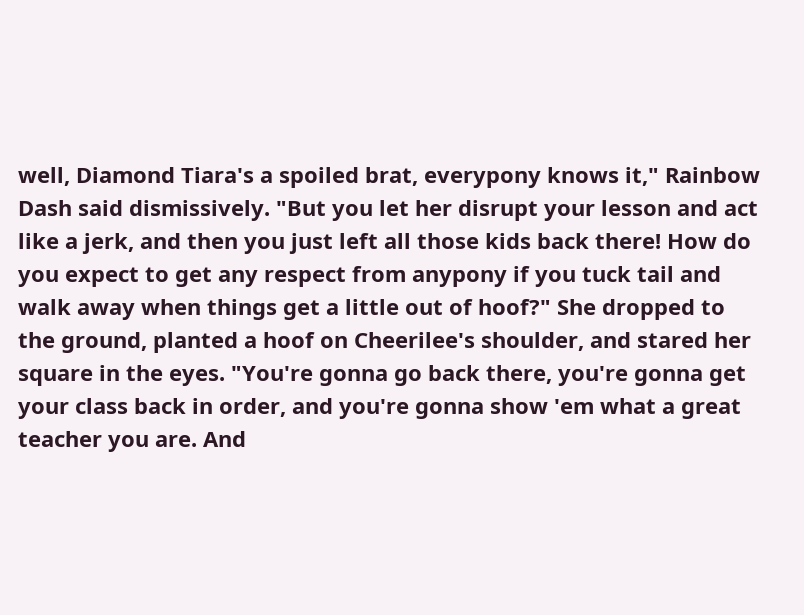well, Diamond Tiara's a spoiled brat, everypony knows it," Rainbow Dash said dismissively. "But you let her disrupt your lesson and act like a jerk, and then you just left all those kids back there! How do you expect to get any respect from anypony if you tuck tail and walk away when things get a little out of hoof?" She dropped to the ground, planted a hoof on Cheerilee's shoulder, and stared her square in the eyes. "You're gonna go back there, you're gonna get your class back in order, and you're gonna show 'em what a great teacher you are. And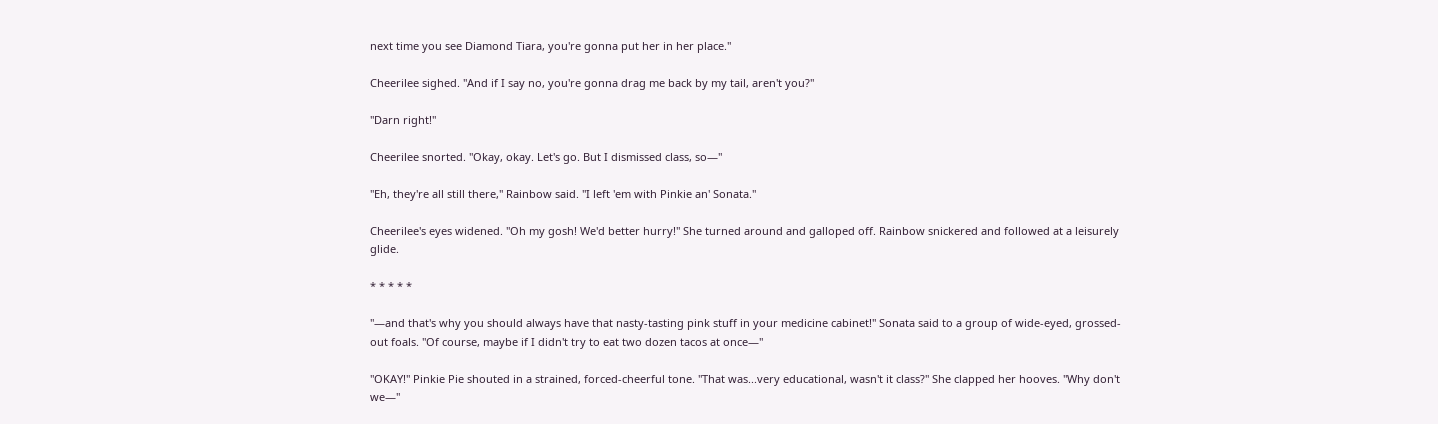next time you see Diamond Tiara, you're gonna put her in her place."

Cheerilee sighed. "And if I say no, you're gonna drag me back by my tail, aren't you?"

"Darn right!"

Cheerilee snorted. "Okay, okay. Let's go. But I dismissed class, so—"

"Eh, they're all still there," Rainbow said. "I left 'em with Pinkie an' Sonata."

Cheerilee's eyes widened. "Oh my gosh! We'd better hurry!" She turned around and galloped off. Rainbow snickered and followed at a leisurely glide.

* * * * *

"—and that's why you should always have that nasty-tasting pink stuff in your medicine cabinet!" Sonata said to a group of wide-eyed, grossed-out foals. "Of course, maybe if I didn't try to eat two dozen tacos at once—"

"OKAY!" Pinkie Pie shouted in a strained, forced-cheerful tone. "That was...very educational, wasn't it class?" She clapped her hooves. "Why don't we—"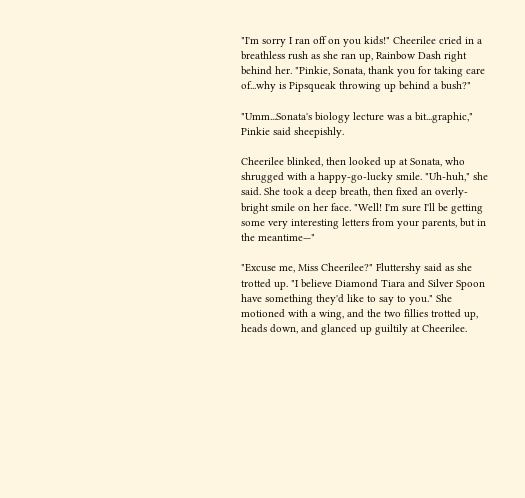"I'm sorry I ran off on you kids!" Cheerilee cried in a breathless rush as she ran up, Rainbow Dash right behind her. "Pinkie, Sonata, thank you for taking care of...why is Pipsqueak throwing up behind a bush?"

"Umm...Sonata's biology lecture was a bit...graphic," Pinkie said sheepishly.

Cheerilee blinked, then looked up at Sonata, who shrugged with a happy-go-lucky smile. "Uh-huh," she said. She took a deep breath, then fixed an overly-bright smile on her face. "Well! I'm sure I'll be getting some very interesting letters from your parents, but in the meantime—"

"Excuse me, Miss Cheerilee?" Fluttershy said as she trotted up. "I believe Diamond Tiara and Silver Spoon have something they'd like to say to you." She motioned with a wing, and the two fillies trotted up, heads down, and glanced up guiltily at Cheerilee.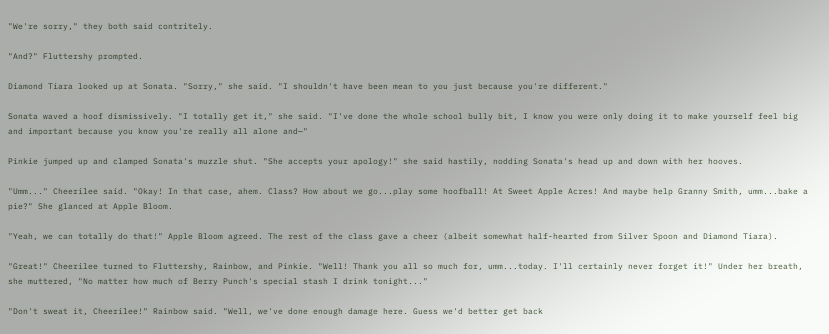"We're sorry," they both said contritely.

"And?" Fluttershy prompted.

Diamond Tiara looked up at Sonata. "Sorry," she said. "I shouldn't have been mean to you just because you're different."

Sonata waved a hoof dismissively. "I totally get it," she said. "I've done the whole school bully bit, I know you were only doing it to make yourself feel big and important because you know you're really all alone and—"

Pinkie jumped up and clamped Sonata's muzzle shut. "She accepts your apology!" she said hastily, nodding Sonata's head up and down with her hooves.

"Umm..." Cheerilee said. "Okay! In that case, ahem. Class? How about we go...play some hoofball! At Sweet Apple Acres! And maybe help Granny Smith, umm...bake a pie?" She glanced at Apple Bloom.

"Yeah, we can totally do that!" Apple Bloom agreed. The rest of the class gave a cheer (albeit somewhat half-hearted from Silver Spoon and Diamond Tiara).

"Great!" Cheerilee turned to Fluttershy, Rainbow, and Pinkie. "Well! Thank you all so much for, umm...today. I'll certainly never forget it!" Under her breath, she muttered, "No matter how much of Berry Punch's special stash I drink tonight..."

"Don't sweat it, Cheerilee!" Rainbow said. "Well, we've done enough damage here. Guess we'd better get back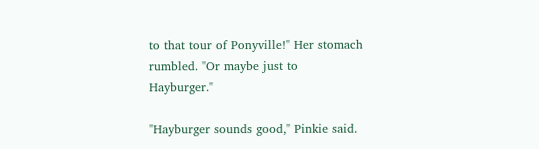to that tour of Ponyville!" Her stomach rumbled. "Or maybe just to Hayburger."

"Hayburger sounds good," Pinkie said.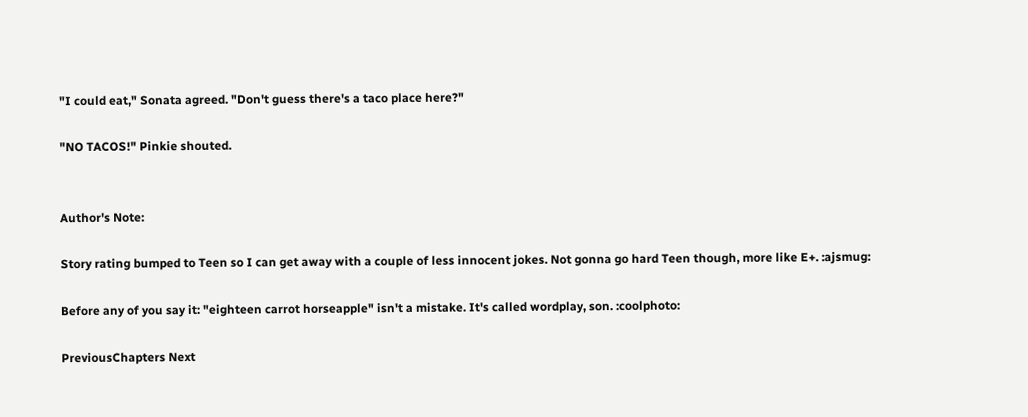"I could eat," Sonata agreed. "Don't guess there's a taco place here?"

"NO TACOS!" Pinkie shouted.


Author's Note:

Story rating bumped to Teen so I can get away with a couple of less innocent jokes. Not gonna go hard Teen though, more like E+. :ajsmug:

Before any of you say it: "eighteen carrot horseapple" isn't a mistake. It's called wordplay, son. :coolphoto:

PreviousChapters Next